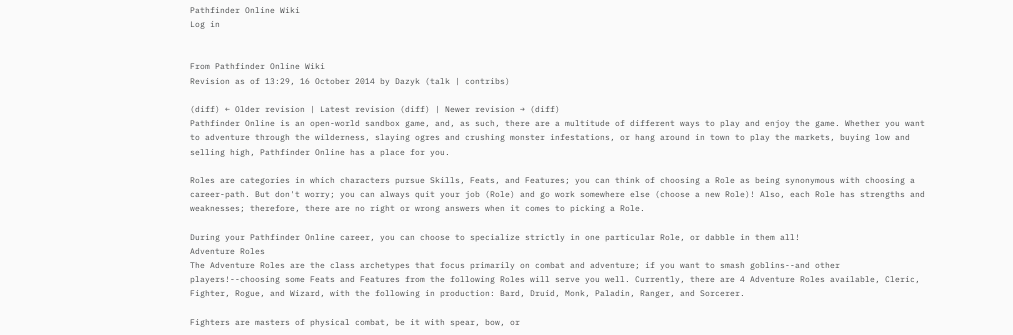Pathfinder Online Wiki
Log in


From Pathfinder Online Wiki
Revision as of 13:29, 16 October 2014 by Dazyk (talk | contribs)

(diff) ← Older revision | Latest revision (diff) | Newer revision → (diff)
Pathfinder Online is an open-world sandbox game, and, as such, there are a multitude of different ways to play and enjoy the game. Whether you want to adventure through the wilderness, slaying ogres and crushing monster infestations, or hang around in town to play the markets, buying low and selling high, Pathfinder Online has a place for you.

Roles are categories in which characters pursue Skills, Feats, and Features; you can think of choosing a Role as being synonymous with choosing a career-path. But don't worry; you can always quit your job (Role) and go work somewhere else (choose a new Role)! Also, each Role has strengths and weaknesses; therefore, there are no right or wrong answers when it comes to picking a Role.

During your Pathfinder Online career, you can choose to specialize strictly in one particular Role, or dabble in them all!
Adventure Roles
The Adventure Roles are the class archetypes that focus primarily on combat and adventure; if you want to smash goblins--and other players!--choosing some Feats and Features from the following Roles will serve you well. Currently, there are 4 Adventure Roles available, Cleric, Fighter, Rogue, and Wizard, with the following in production: Bard, Druid, Monk, Paladin, Ranger, and Sorcerer.

Fighters are masters of physical combat, be it with spear, bow, or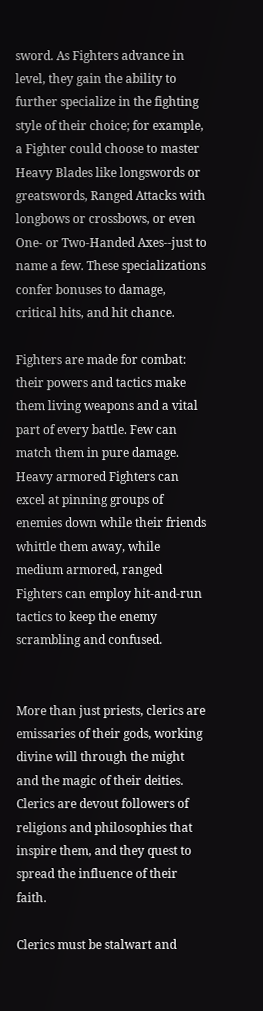sword. As Fighters advance in level, they gain the ability to further specialize in the fighting style of their choice; for example, a Fighter could choose to master Heavy Blades like longswords or greatswords, Ranged Attacks with longbows or crossbows, or even One- or Two-Handed Axes--just to name a few. These specializations confer bonuses to damage, critical hits, and hit chance.

Fighters are made for combat: their powers and tactics make them living weapons and a vital part of every battle. Few can match them in pure damage. Heavy armored Fighters can excel at pinning groups of enemies down while their friends whittle them away, while medium armored, ranged Fighters can employ hit-and-run tactics to keep the enemy scrambling and confused.


More than just priests, clerics are emissaries of their gods, working divine will through the might and the magic of their deities. Clerics are devout followers of religions and philosophies that inspire them, and they quest to spread the influence of their faith.

Clerics must be stalwart and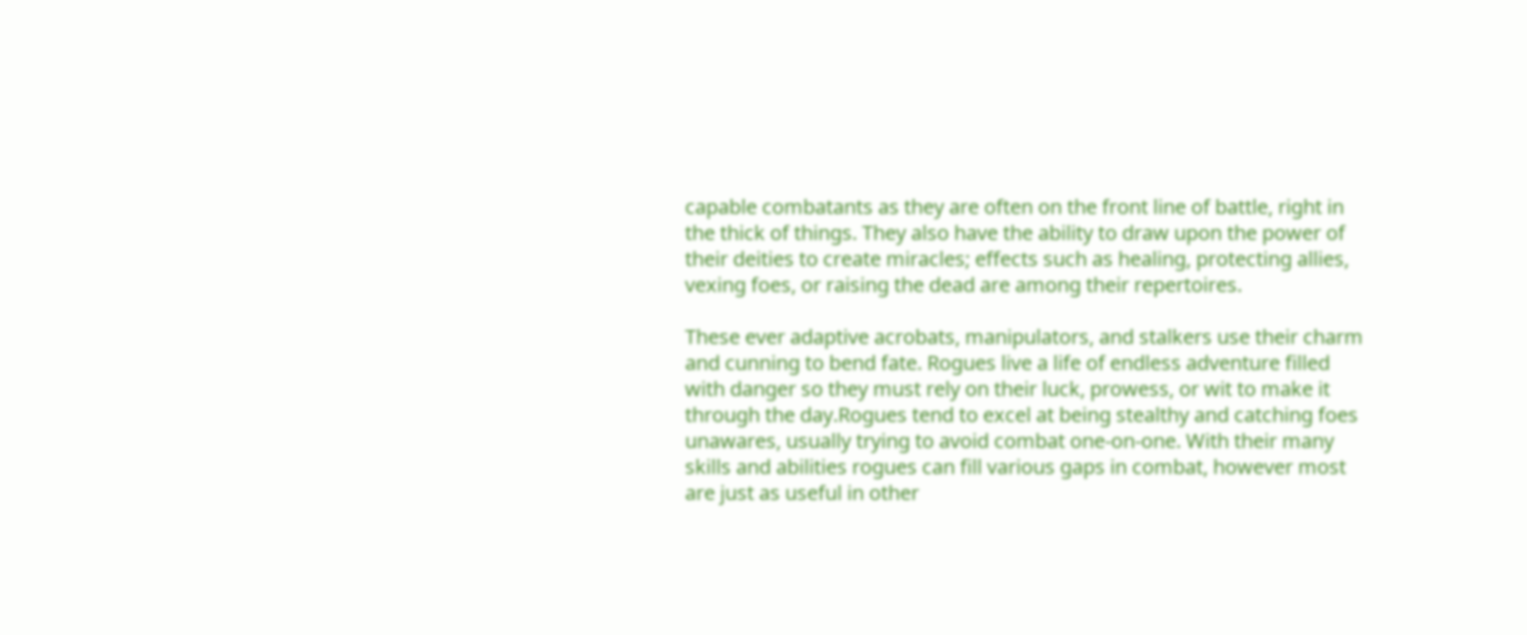capable combatants as they are often on the front line of battle, right in the thick of things. They also have the ability to draw upon the power of their deities to create miracles; effects such as healing, protecting allies, vexing foes, or raising the dead are among their repertoires.

These ever adaptive acrobats, manipulators, and stalkers use their charm and cunning to bend fate. Rogues live a life of endless adventure filled with danger so they must rely on their luck, prowess, or wit to make it through the day.Rogues tend to excel at being stealthy and catching foes unawares, usually trying to avoid combat one-on-one. With their many skills and abilities rogues can fill various gaps in combat, however most are just as useful in other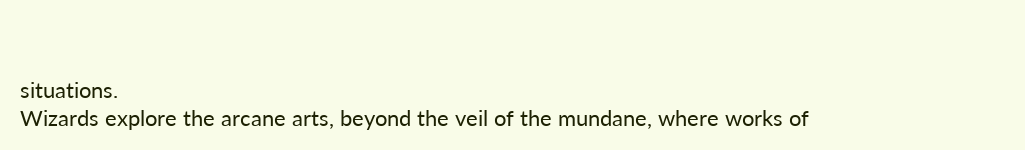situations.
Wizards explore the arcane arts, beyond the veil of the mundane, where works of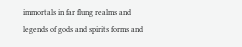immortals in far flung realms and legends of gods and spirits forms and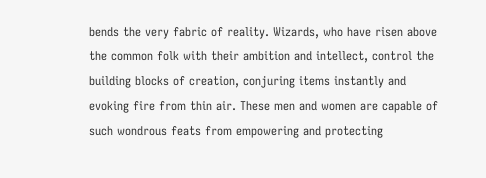bends the very fabric of reality. Wizards, who have risen above the common folk with their ambition and intellect, control the building blocks of creation, conjuring items instantly and evoking fire from thin air. These men and women are capable of such wondrous feats from empowering and protecting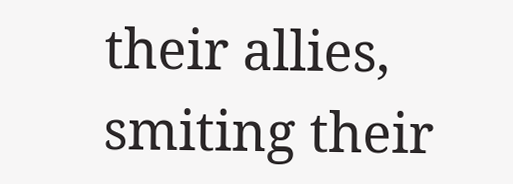their allies, smiting their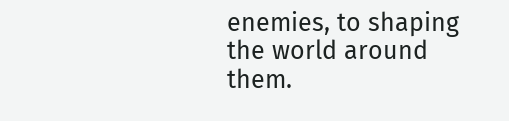enemies, to shaping the world around them.